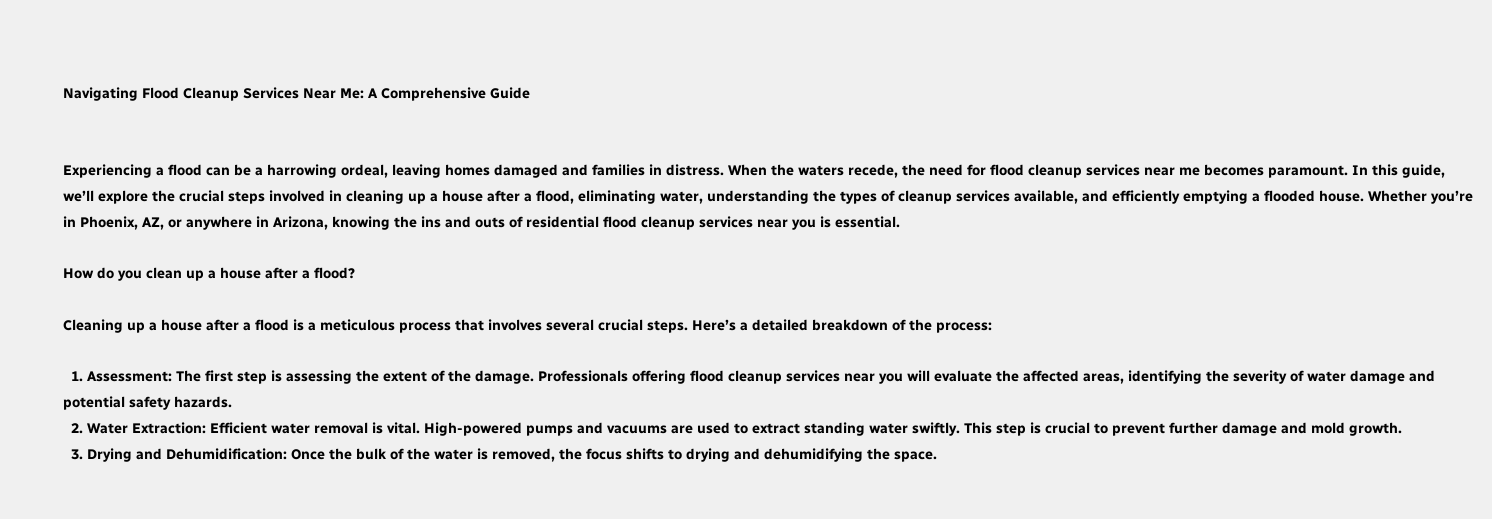Navigating Flood Cleanup Services Near Me: A Comprehensive Guide


Experiencing a flood can be a harrowing ordeal, leaving homes damaged and families in distress. When the waters recede, the need for flood cleanup services near me becomes paramount. In this guide, we’ll explore the crucial steps involved in cleaning up a house after a flood, eliminating water, understanding the types of cleanup services available, and efficiently emptying a flooded house. Whether you’re in Phoenix, AZ, or anywhere in Arizona, knowing the ins and outs of residential flood cleanup services near you is essential.

How do you clean up a house after a flood?

Cleaning up a house after a flood is a meticulous process that involves several crucial steps. Here’s a detailed breakdown of the process:

  1. Assessment: The first step is assessing the extent of the damage. Professionals offering flood cleanup services near you will evaluate the affected areas, identifying the severity of water damage and potential safety hazards.
  2. Water Extraction: Efficient water removal is vital. High-powered pumps and vacuums are used to extract standing water swiftly. This step is crucial to prevent further damage and mold growth.
  3. Drying and Dehumidification: Once the bulk of the water is removed, the focus shifts to drying and dehumidifying the space.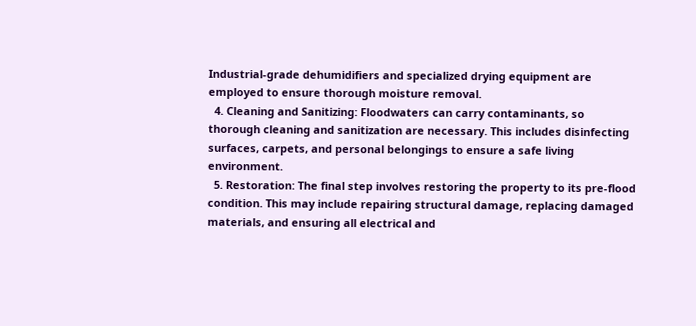Industrial-grade dehumidifiers and specialized drying equipment are employed to ensure thorough moisture removal.
  4. Cleaning and Sanitizing: Floodwaters can carry contaminants, so thorough cleaning and sanitization are necessary. This includes disinfecting surfaces, carpets, and personal belongings to ensure a safe living environment.
  5. Restoration: The final step involves restoring the property to its pre-flood condition. This may include repairing structural damage, replacing damaged materials, and ensuring all electrical and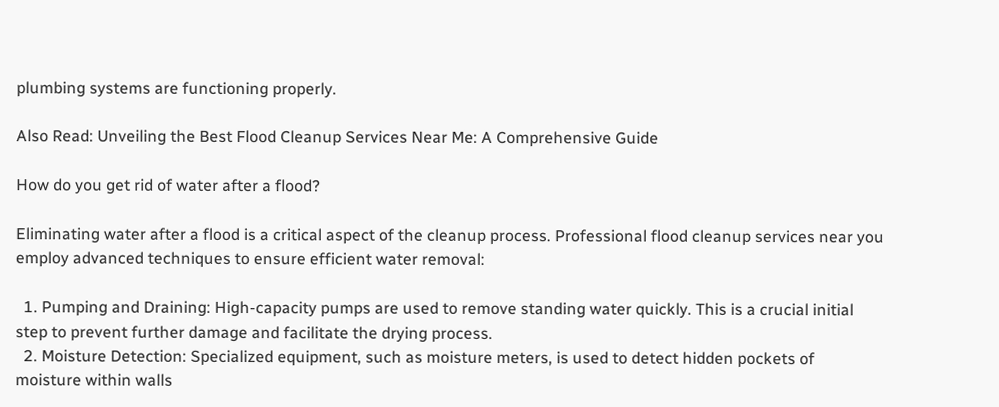plumbing systems are functioning properly.

Also Read: Unveiling the Best Flood Cleanup Services Near Me: A Comprehensive Guide

How do you get rid of water after a flood?

Eliminating water after a flood is a critical aspect of the cleanup process. Professional flood cleanup services near you employ advanced techniques to ensure efficient water removal:

  1. Pumping and Draining: High-capacity pumps are used to remove standing water quickly. This is a crucial initial step to prevent further damage and facilitate the drying process.
  2. Moisture Detection: Specialized equipment, such as moisture meters, is used to detect hidden pockets of moisture within walls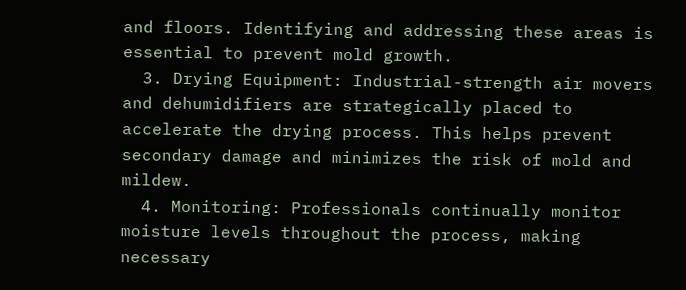and floors. Identifying and addressing these areas is essential to prevent mold growth.
  3. Drying Equipment: Industrial-strength air movers and dehumidifiers are strategically placed to accelerate the drying process. This helps prevent secondary damage and minimizes the risk of mold and mildew.
  4. Monitoring: Professionals continually monitor moisture levels throughout the process, making necessary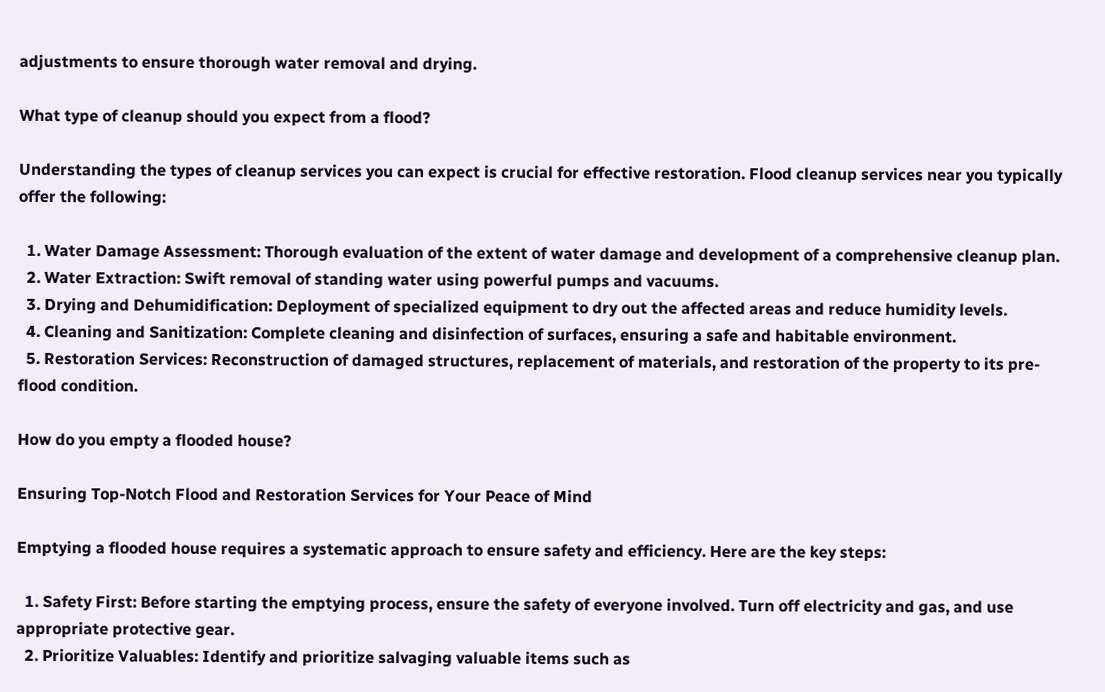adjustments to ensure thorough water removal and drying.

What type of cleanup should you expect from a flood?

Understanding the types of cleanup services you can expect is crucial for effective restoration. Flood cleanup services near you typically offer the following:

  1. Water Damage Assessment: Thorough evaluation of the extent of water damage and development of a comprehensive cleanup plan.
  2. Water Extraction: Swift removal of standing water using powerful pumps and vacuums.
  3. Drying and Dehumidification: Deployment of specialized equipment to dry out the affected areas and reduce humidity levels.
  4. Cleaning and Sanitization: Complete cleaning and disinfection of surfaces, ensuring a safe and habitable environment.
  5. Restoration Services: Reconstruction of damaged structures, replacement of materials, and restoration of the property to its pre-flood condition.

How do you empty a flooded house?

Ensuring Top-Notch Flood and Restoration Services for Your Peace of Mind

Emptying a flooded house requires a systematic approach to ensure safety and efficiency. Here are the key steps:

  1. Safety First: Before starting the emptying process, ensure the safety of everyone involved. Turn off electricity and gas, and use appropriate protective gear.
  2. Prioritize Valuables: Identify and prioritize salvaging valuable items such as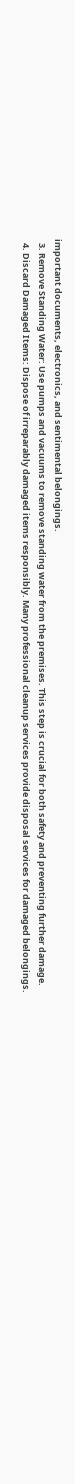important documents, electronics, and sentimental belongings.
  3. Remove Standing Water: Use pumps and vacuums to remove standing water from the premises. This step is crucial for both safety and preventing further damage.
  4. Discard Damaged Items: Dispose of irreparably damaged items responsibly. Many professional cleanup services provide disposal services for damaged belongings.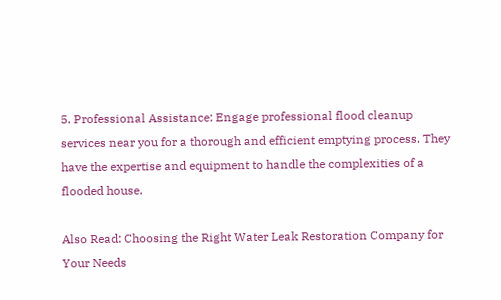5. Professional Assistance: Engage professional flood cleanup services near you for a thorough and efficient emptying process. They have the expertise and equipment to handle the complexities of a flooded house.

Also Read: Choosing the Right Water Leak Restoration Company for Your Needs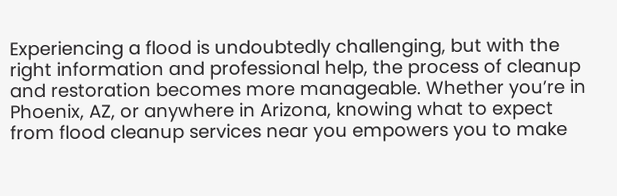Experiencing a flood is undoubtedly challenging, but with the right information and professional help, the process of cleanup and restoration becomes more manageable. Whether you’re in Phoenix, AZ, or anywhere in Arizona, knowing what to expect from flood cleanup services near you empowers you to make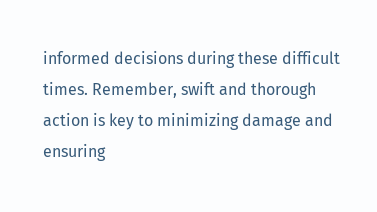informed decisions during these difficult times. Remember, swift and thorough action is key to minimizing damage and ensuring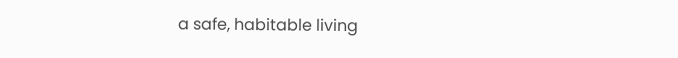a safe, habitable living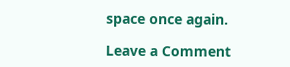space once again.

Leave a Comment